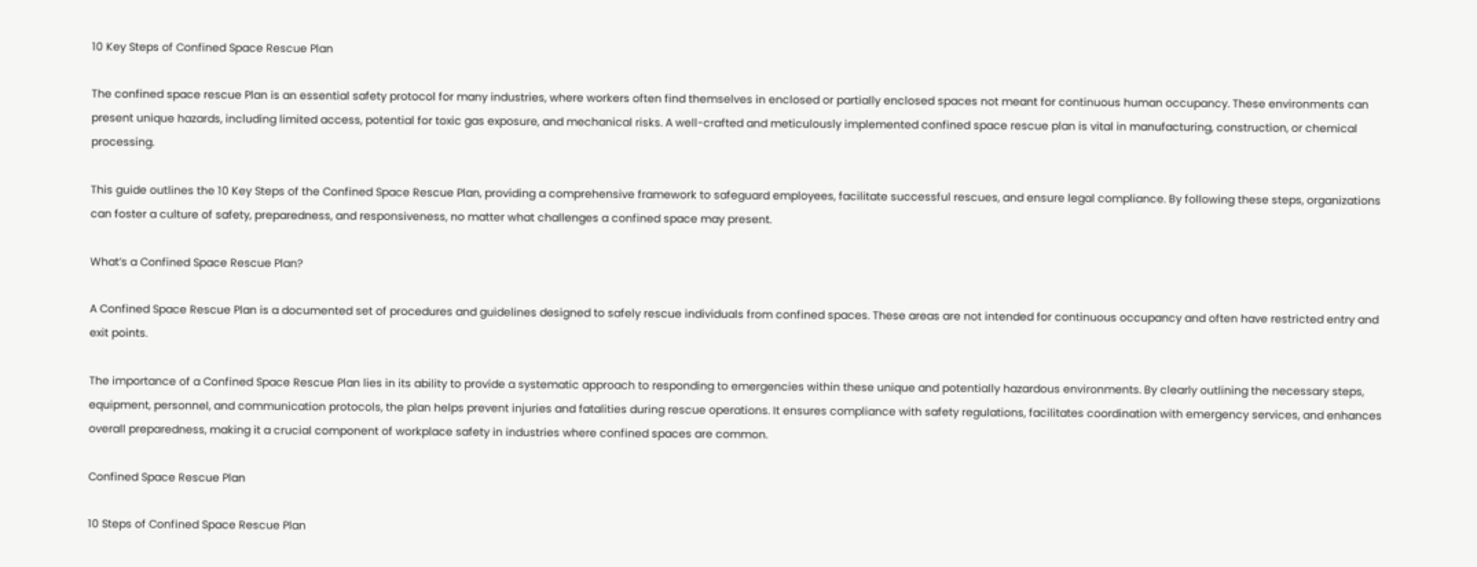10 Key Steps of Confined Space Rescue Plan

The confined space rescue Plan is an essential safety protocol for many industries, where workers often find themselves in enclosed or partially enclosed spaces not meant for continuous human occupancy. These environments can present unique hazards, including limited access, potential for toxic gas exposure, and mechanical risks. A well-crafted and meticulously implemented confined space rescue plan is vital in manufacturing, construction, or chemical processing.

This guide outlines the 10 Key Steps of the Confined Space Rescue Plan, providing a comprehensive framework to safeguard employees, facilitate successful rescues, and ensure legal compliance. By following these steps, organizations can foster a culture of safety, preparedness, and responsiveness, no matter what challenges a confined space may present.

What’s a Confined Space Rescue Plan?

A Confined Space Rescue Plan is a documented set of procedures and guidelines designed to safely rescue individuals from confined spaces. These areas are not intended for continuous occupancy and often have restricted entry and exit points.

The importance of a Confined Space Rescue Plan lies in its ability to provide a systematic approach to responding to emergencies within these unique and potentially hazardous environments. By clearly outlining the necessary steps, equipment, personnel, and communication protocols, the plan helps prevent injuries and fatalities during rescue operations. It ensures compliance with safety regulations, facilitates coordination with emergency services, and enhances overall preparedness, making it a crucial component of workplace safety in industries where confined spaces are common.

Confined Space Rescue Plan

10 Steps of Confined Space Rescue Plan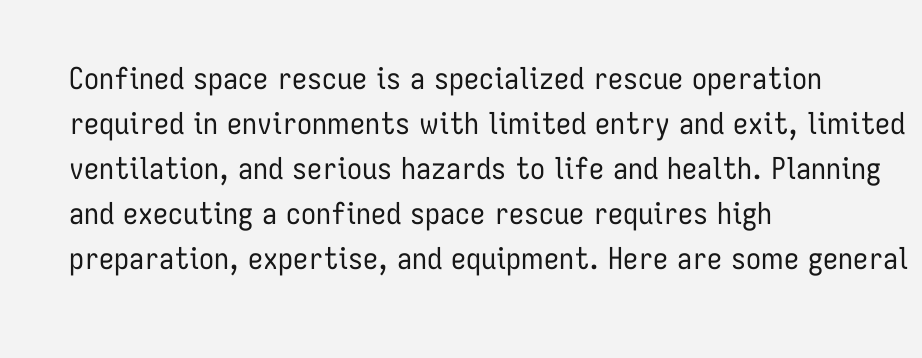Confined space rescue is a specialized rescue operation required in environments with limited entry and exit, limited ventilation, and serious hazards to life and health. Planning and executing a confined space rescue requires high preparation, expertise, and equipment. Here are some general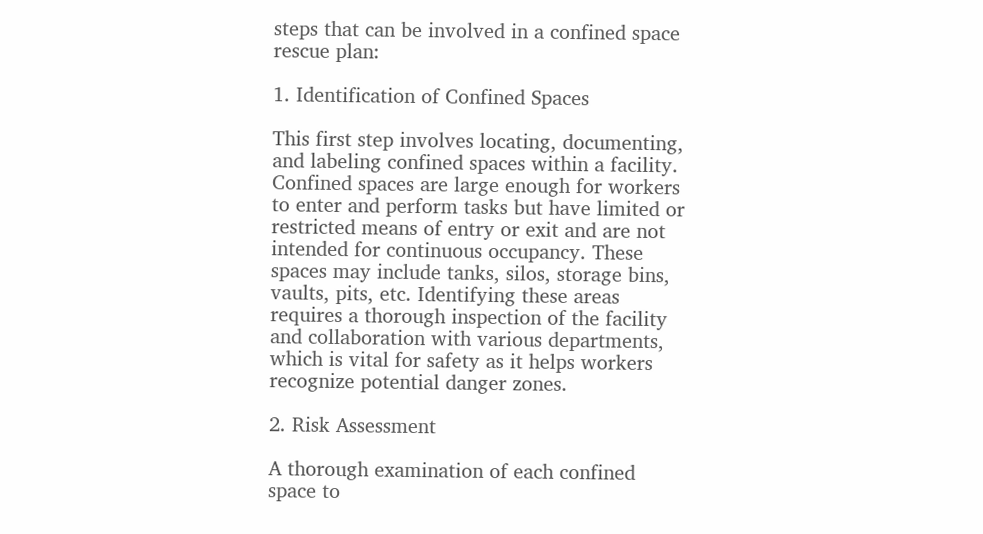steps that can be involved in a confined space rescue plan:

1. Identification of Confined Spaces

This first step involves locating, documenting, and labeling confined spaces within a facility. Confined spaces are large enough for workers to enter and perform tasks but have limited or restricted means of entry or exit and are not intended for continuous occupancy. These spaces may include tanks, silos, storage bins, vaults, pits, etc. Identifying these areas requires a thorough inspection of the facility and collaboration with various departments, which is vital for safety as it helps workers recognize potential danger zones.

2. Risk Assessment

A thorough examination of each confined space to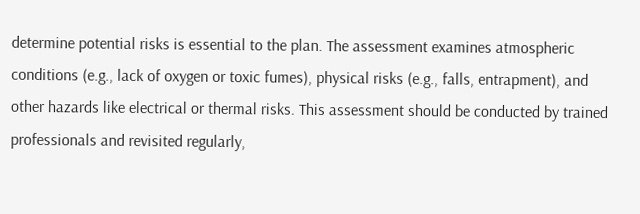determine potential risks is essential to the plan. The assessment examines atmospheric conditions (e.g., lack of oxygen or toxic fumes), physical risks (e.g., falls, entrapment), and other hazards like electrical or thermal risks. This assessment should be conducted by trained professionals and revisited regularly,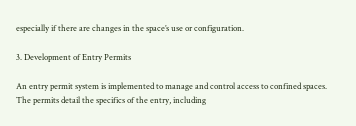especially if there are changes in the space’s use or configuration.

3. Development of Entry Permits

An entry permit system is implemented to manage and control access to confined spaces. The permits detail the specifics of the entry, including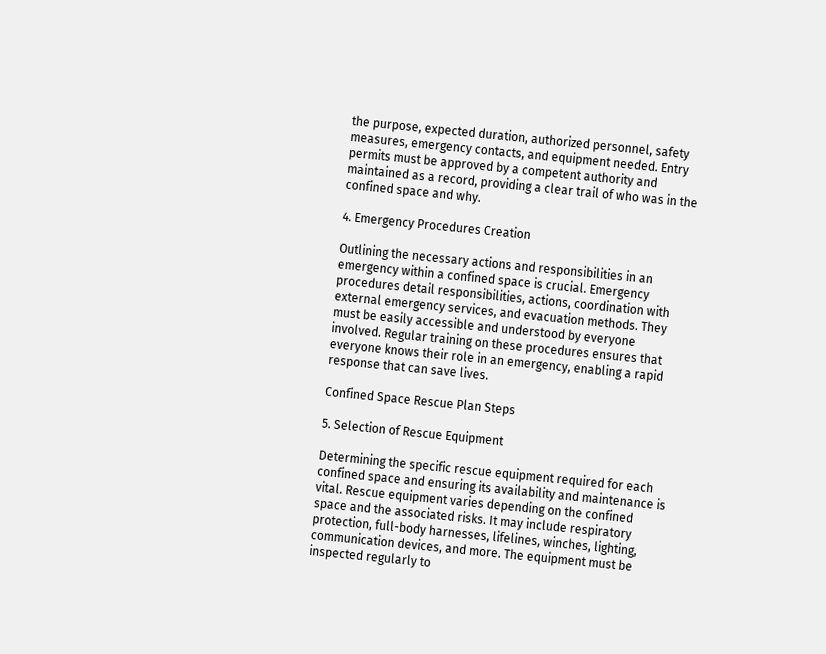the purpose, expected duration, authorized personnel, safety measures, emergency contacts, and equipment needed. Entry permits must be approved by a competent authority and maintained as a record, providing a clear trail of who was in the confined space and why.

4. Emergency Procedures Creation

Outlining the necessary actions and responsibilities in an emergency within a confined space is crucial. Emergency procedures detail responsibilities, actions, coordination with external emergency services, and evacuation methods. They must be easily accessible and understood by everyone involved. Regular training on these procedures ensures that everyone knows their role in an emergency, enabling a rapid response that can save lives.

Confined Space Rescue Plan Steps

5. Selection of Rescue Equipment

Determining the specific rescue equipment required for each confined space and ensuring its availability and maintenance is vital. Rescue equipment varies depending on the confined space and the associated risks. It may include respiratory protection, full-body harnesses, lifelines, winches, lighting, communication devices, and more. The equipment must be inspected regularly to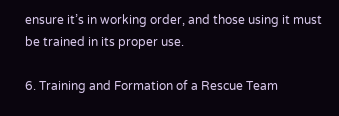ensure it’s in working order, and those using it must be trained in its proper use.

6. Training and Formation of a Rescue Team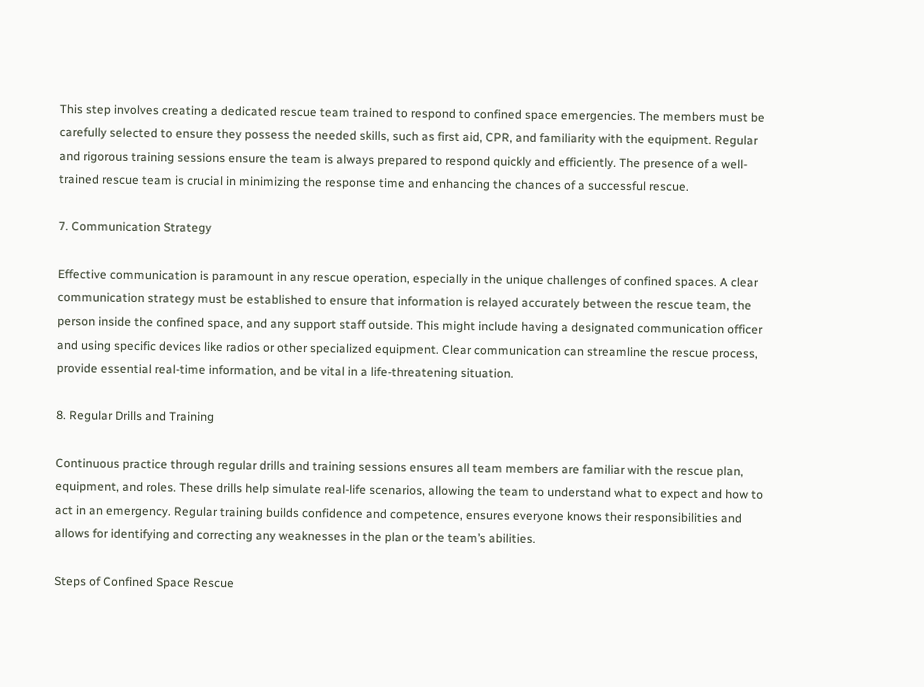This step involves creating a dedicated rescue team trained to respond to confined space emergencies. The members must be carefully selected to ensure they possess the needed skills, such as first aid, CPR, and familiarity with the equipment. Regular and rigorous training sessions ensure the team is always prepared to respond quickly and efficiently. The presence of a well-trained rescue team is crucial in minimizing the response time and enhancing the chances of a successful rescue.

7. Communication Strategy

Effective communication is paramount in any rescue operation, especially in the unique challenges of confined spaces. A clear communication strategy must be established to ensure that information is relayed accurately between the rescue team, the person inside the confined space, and any support staff outside. This might include having a designated communication officer and using specific devices like radios or other specialized equipment. Clear communication can streamline the rescue process, provide essential real-time information, and be vital in a life-threatening situation.

8. Regular Drills and Training

Continuous practice through regular drills and training sessions ensures all team members are familiar with the rescue plan, equipment, and roles. These drills help simulate real-life scenarios, allowing the team to understand what to expect and how to act in an emergency. Regular training builds confidence and competence, ensures everyone knows their responsibilities and allows for identifying and correcting any weaknesses in the plan or the team’s abilities.

Steps of Confined Space Rescue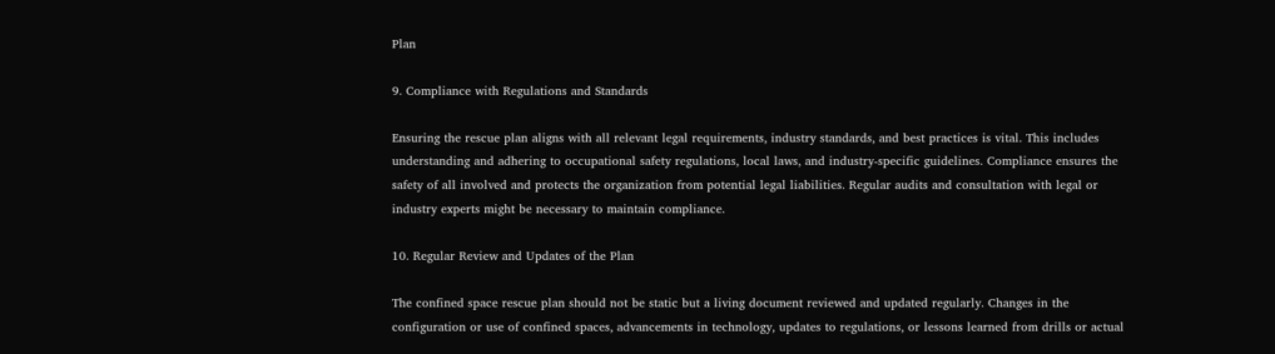Plan

9. Compliance with Regulations and Standards

Ensuring the rescue plan aligns with all relevant legal requirements, industry standards, and best practices is vital. This includes understanding and adhering to occupational safety regulations, local laws, and industry-specific guidelines. Compliance ensures the safety of all involved and protects the organization from potential legal liabilities. Regular audits and consultation with legal or industry experts might be necessary to maintain compliance.

10. Regular Review and Updates of the Plan

The confined space rescue plan should not be static but a living document reviewed and updated regularly. Changes in the configuration or use of confined spaces, advancements in technology, updates to regulations, or lessons learned from drills or actual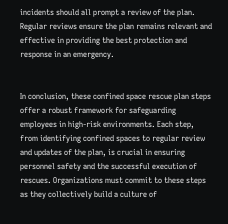incidents should all prompt a review of the plan. Regular reviews ensure the plan remains relevant and effective in providing the best protection and response in an emergency.


In conclusion, these confined space rescue plan steps offer a robust framework for safeguarding employees in high-risk environments. Each step, from identifying confined spaces to regular review and updates of the plan, is crucial in ensuring personnel safety and the successful execution of rescues. Organizations must commit to these steps as they collectively build a culture of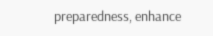preparedness, enhance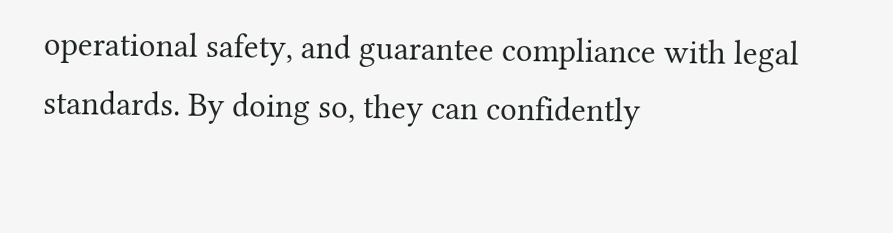operational safety, and guarantee compliance with legal standards. By doing so, they can confidently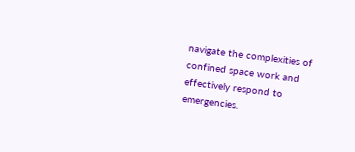navigate the complexities of confined space work and effectively respond to emergencies.